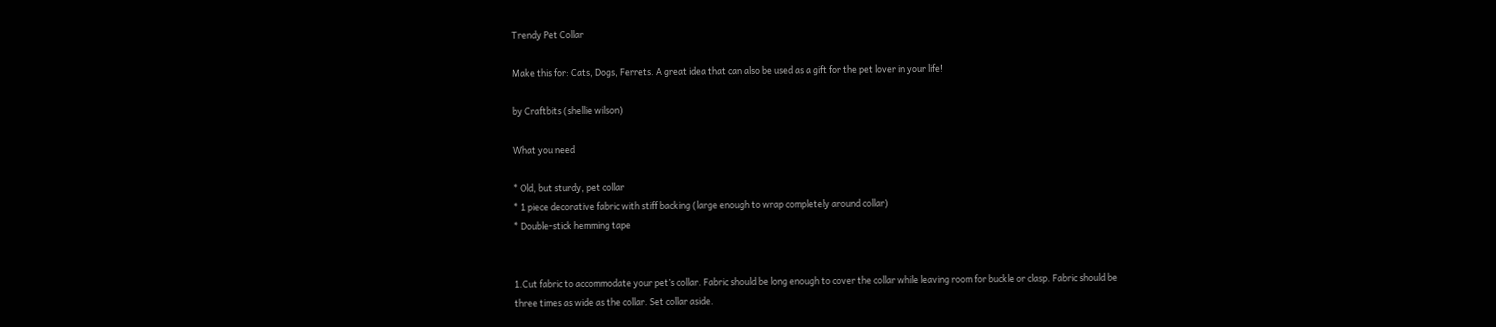Trendy Pet Collar

Make this for: Cats, Dogs, Ferrets. A great idea that can also be used as a gift for the pet lover in your life!

by Craftbits (shellie wilson)

What you need

* Old, but sturdy, pet collar
* 1 piece decorative fabric with stiff backing (large enough to wrap completely around collar)
* Double-stick hemming tape


1.Cut fabric to accommodate your pet’s collar. Fabric should be long enough to cover the collar while leaving room for buckle or clasp. Fabric should be three times as wide as the collar. Set collar aside.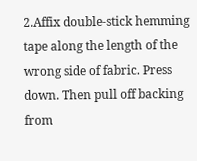2.Affix double-stick hemming tape along the length of the wrong side of fabric. Press down. Then pull off backing from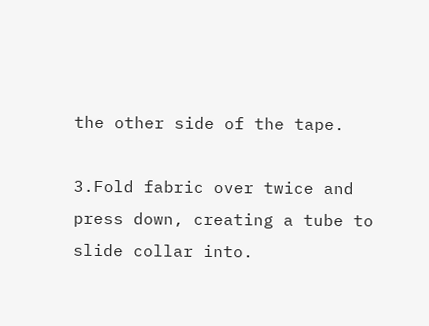the other side of the tape.

3.Fold fabric over twice and press down, creating a tube to slide collar into.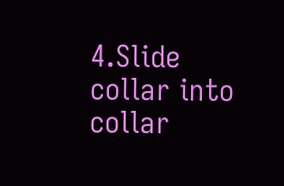4.Slide collar into collar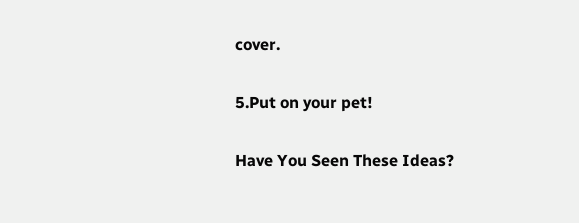cover.

5.Put on your pet!

Have You Seen These Ideas?